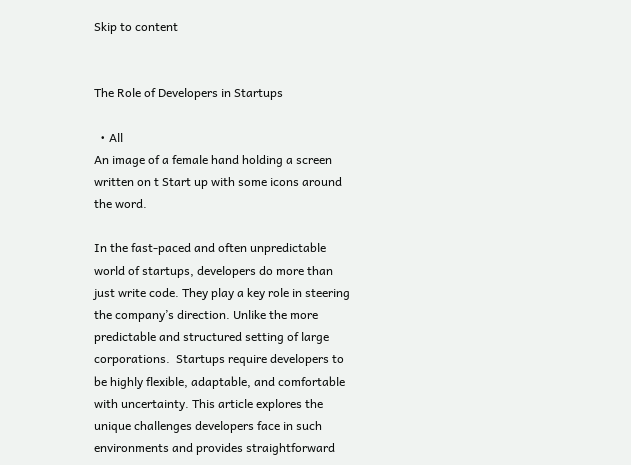Skip to content


The Role of Developers in Startups

  • All
An image of a female hand holding a screen written on t Start up with some icons around the word.

In the fast-paced and often unpredictable world of startups, developers do more than just write code. They play a key role in steering the company’s direction. Unlike the more predictable and structured setting of large corporations.  Startups require developers to be highly flexible, adaptable, and comfortable with uncertainty. This article explores the unique challenges developers face in such environments and provides straightforward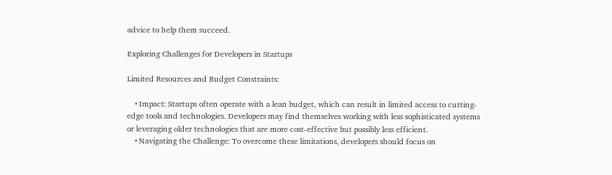advice to help them succeed.

Exploring Challenges for Developers in Startups

Limited Resources and Budget Constraints:

    • Impact: Startups often operate with a lean budget, which can result in limited access to cutting-edge tools and technologies. Developers may find themselves working with less sophisticated systems or leveraging older technologies that are more cost-effective but possibly less efficient.
    • Navigating the Challenge: To overcome these limitations, developers should focus on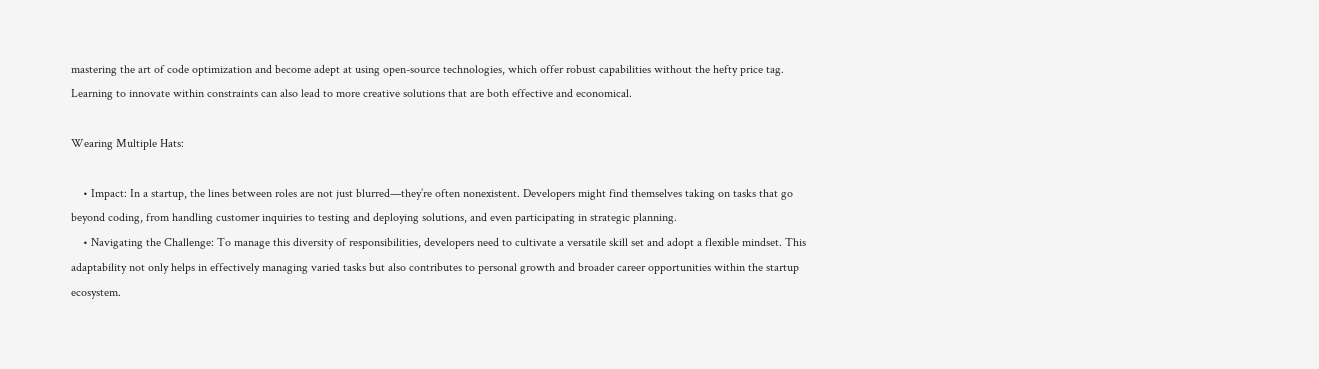mastering the art of code optimization and become adept at using open-source technologies, which offer robust capabilities without the hefty price tag. Learning to innovate within constraints can also lead to more creative solutions that are both effective and economical.

Wearing Multiple Hats:

    • Impact: In a startup, the lines between roles are not just blurred—they’re often nonexistent. Developers might find themselves taking on tasks that go beyond coding, from handling customer inquiries to testing and deploying solutions, and even participating in strategic planning.
    • Navigating the Challenge: To manage this diversity of responsibilities, developers need to cultivate a versatile skill set and adopt a flexible mindset. This adaptability not only helps in effectively managing varied tasks but also contributes to personal growth and broader career opportunities within the startup ecosystem.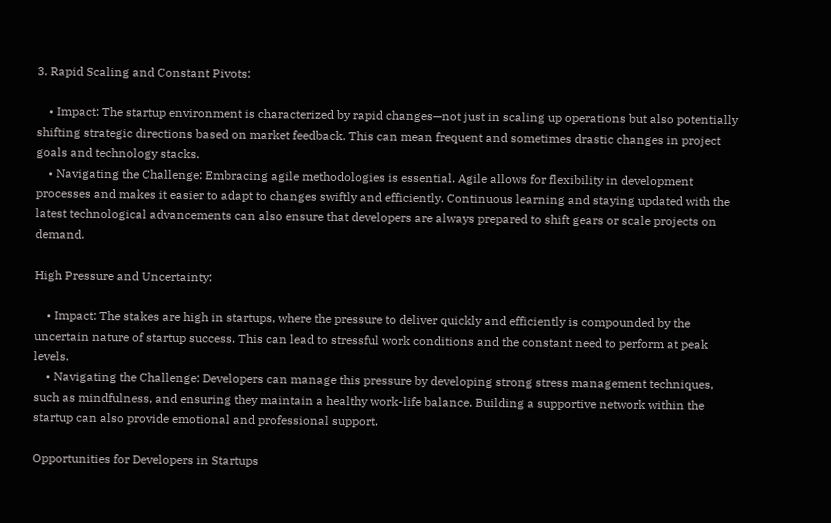3. Rapid Scaling and Constant Pivots:

    • Impact: The startup environment is characterized by rapid changes—not just in scaling up operations but also potentially shifting strategic directions based on market feedback. This can mean frequent and sometimes drastic changes in project goals and technology stacks.
    • Navigating the Challenge: Embracing agile methodologies is essential. Agile allows for flexibility in development processes and makes it easier to adapt to changes swiftly and efficiently. Continuous learning and staying updated with the latest technological advancements can also ensure that developers are always prepared to shift gears or scale projects on demand.

High Pressure and Uncertainty:

    • Impact: The stakes are high in startups, where the pressure to deliver quickly and efficiently is compounded by the uncertain nature of startup success. This can lead to stressful work conditions and the constant need to perform at peak levels.
    • Navigating the Challenge: Developers can manage this pressure by developing strong stress management techniques, such as mindfulness, and ensuring they maintain a healthy work-life balance. Building a supportive network within the startup can also provide emotional and professional support.

Opportunities for Developers in Startups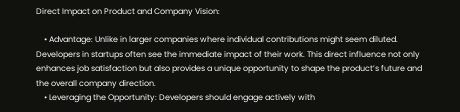Direct Impact on Product and Company Vision:

    • Advantage: Unlike in larger companies where individual contributions might seem diluted. Developers in startups often see the immediate impact of their work. This direct influence not only enhances job satisfaction but also provides a unique opportunity to shape the product’s future and the overall company direction.
    • Leveraging the Opportunity: Developers should engage actively with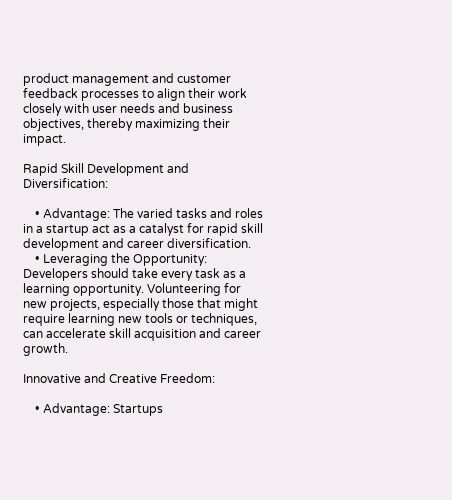product management and customer feedback processes to align their work closely with user needs and business objectives, thereby maximizing their impact.

Rapid Skill Development and Diversification:

    • Advantage: The varied tasks and roles in a startup act as a catalyst for rapid skill development and career diversification.
    • Leveraging the Opportunity: Developers should take every task as a learning opportunity. Volunteering for new projects, especially those that might require learning new tools or techniques, can accelerate skill acquisition and career growth.

Innovative and Creative Freedom:

    • Advantage: Startups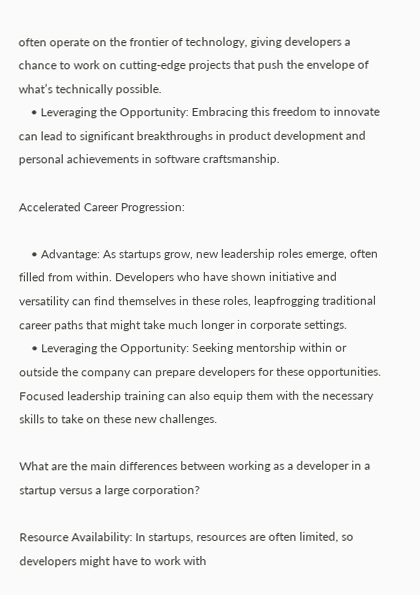often operate on the frontier of technology, giving developers a chance to work on cutting-edge projects that push the envelope of what’s technically possible.
    • Leveraging the Opportunity: Embracing this freedom to innovate can lead to significant breakthroughs in product development and personal achievements in software craftsmanship.

Accelerated Career Progression:

    • Advantage: As startups grow, new leadership roles emerge, often filled from within. Developers who have shown initiative and versatility can find themselves in these roles, leapfrogging traditional career paths that might take much longer in corporate settings.
    • Leveraging the Opportunity: Seeking mentorship within or outside the company can prepare developers for these opportunities. Focused leadership training can also equip them with the necessary skills to take on these new challenges.

What are the main differences between working as a developer in a startup versus a large corporation?

Resource Availability: In startups, resources are often limited, so developers might have to work with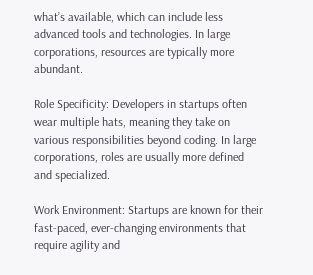what’s available, which can include less advanced tools and technologies. In large corporations, resources are typically more abundant.

Role Specificity: Developers in startups often wear multiple hats, meaning they take on various responsibilities beyond coding. In large corporations, roles are usually more defined and specialized.

Work Environment: Startups are known for their fast-paced, ever-changing environments that require agility and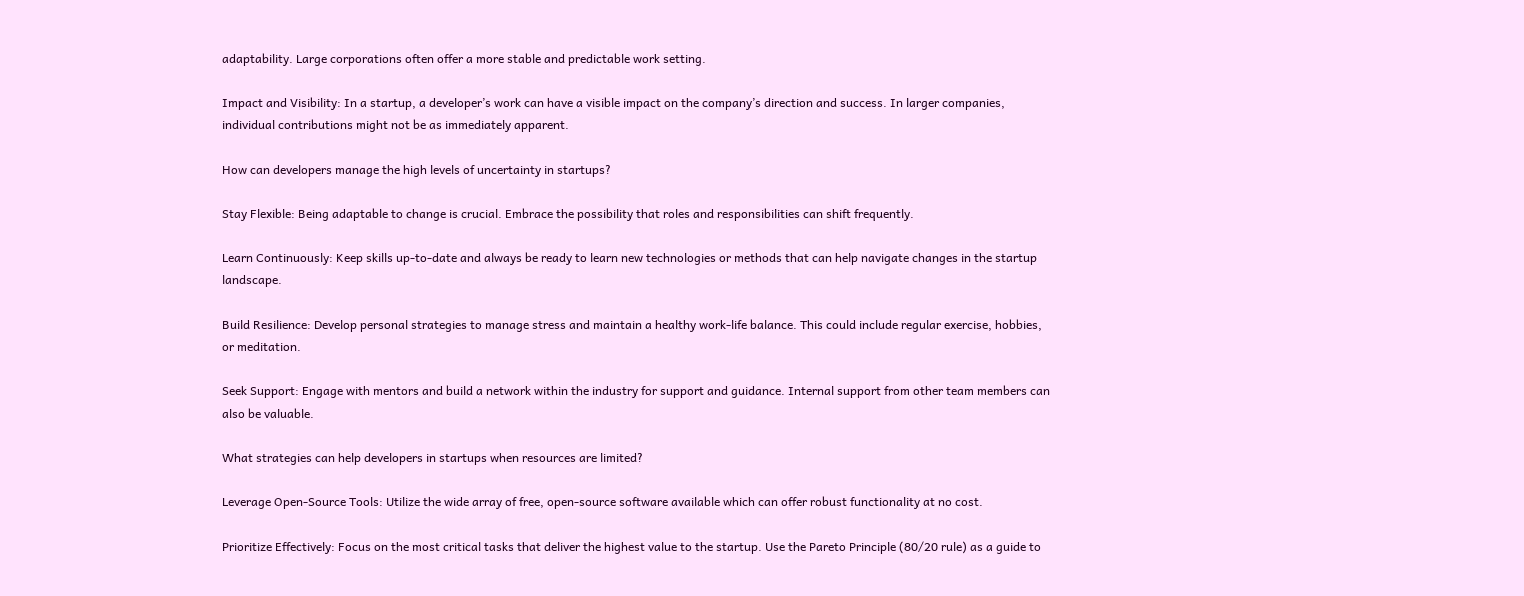adaptability. Large corporations often offer a more stable and predictable work setting.

Impact and Visibility: In a startup, a developer’s work can have a visible impact on the company’s direction and success. In larger companies, individual contributions might not be as immediately apparent.

How can developers manage the high levels of uncertainty in startups?

Stay Flexible: Being adaptable to change is crucial. Embrace the possibility that roles and responsibilities can shift frequently.

Learn Continuously: Keep skills up-to-date and always be ready to learn new technologies or methods that can help navigate changes in the startup landscape.

Build Resilience: Develop personal strategies to manage stress and maintain a healthy work-life balance. This could include regular exercise, hobbies, or meditation.

Seek Support: Engage with mentors and build a network within the industry for support and guidance. Internal support from other team members can also be valuable.

What strategies can help developers in startups when resources are limited?

Leverage Open-Source Tools: Utilize the wide array of free, open-source software available which can offer robust functionality at no cost.

Prioritize Effectively: Focus on the most critical tasks that deliver the highest value to the startup. Use the Pareto Principle (80/20 rule) as a guide to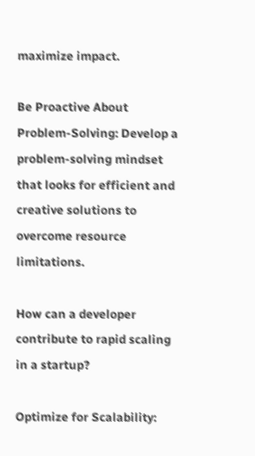maximize impact.

Be Proactive About Problem-Solving: Develop a problem-solving mindset that looks for efficient and creative solutions to overcome resource limitations.

How can a developer contribute to rapid scaling in a startup?

Optimize for Scalability: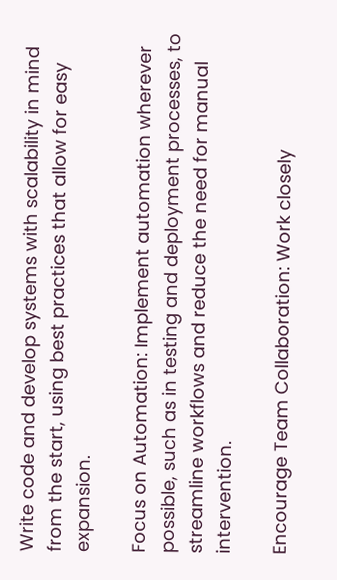Write code and develop systems with scalability in mind from the start, using best practices that allow for easy expansion.

Focus on Automation: Implement automation wherever possible, such as in testing and deployment processes, to streamline workflows and reduce the need for manual intervention.

Encourage Team Collaboration: Work closely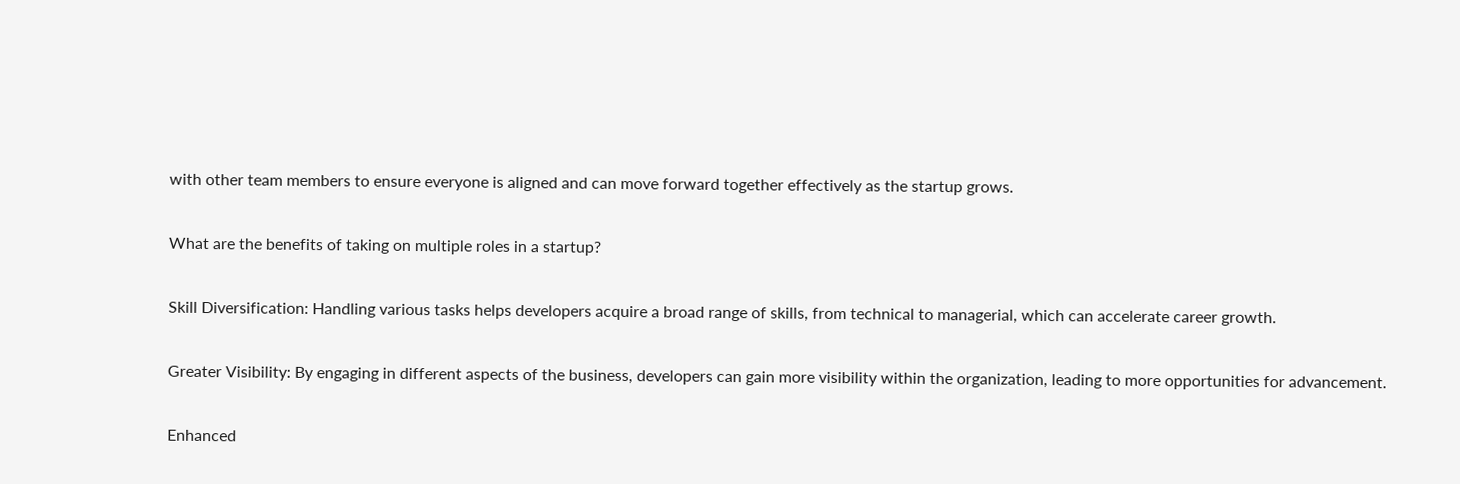with other team members to ensure everyone is aligned and can move forward together effectively as the startup grows.

What are the benefits of taking on multiple roles in a startup?

Skill Diversification: Handling various tasks helps developers acquire a broad range of skills, from technical to managerial, which can accelerate career growth.

Greater Visibility: By engaging in different aspects of the business, developers can gain more visibility within the organization, leading to more opportunities for advancement.

Enhanced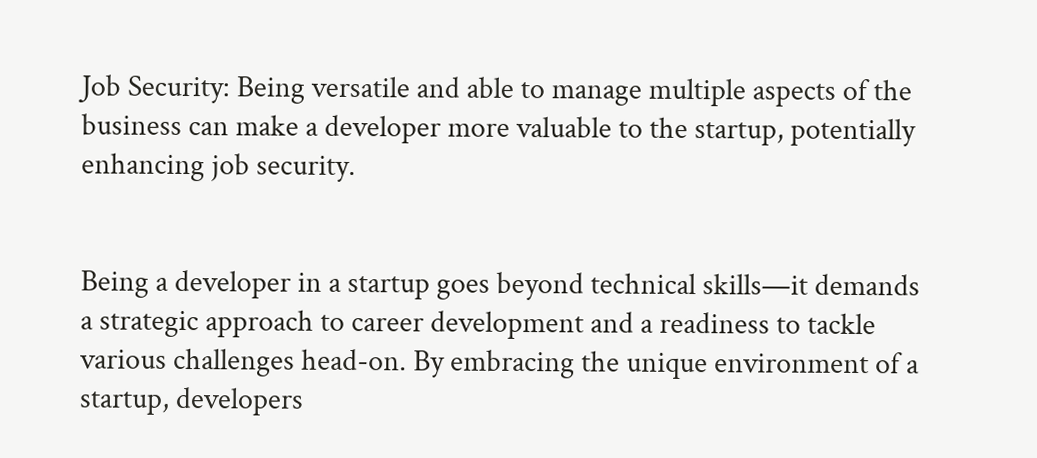Job Security: Being versatile and able to manage multiple aspects of the business can make a developer more valuable to the startup, potentially enhancing job security.


Being a developer in a startup goes beyond technical skills—it demands a strategic approach to career development and a readiness to tackle various challenges head-on. By embracing the unique environment of a startup, developers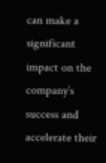can make a significant impact on the company’s success and accelerate their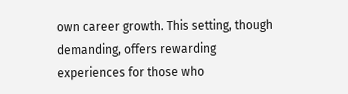own career growth. This setting, though demanding, offers rewarding experiences for those who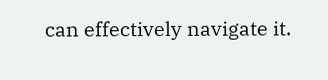can effectively navigate it.